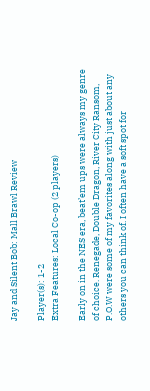Jay and Silent Bob: Mall Brawl Review

Player(s): 1-2
Extra Features: Local Co-op (2 players)

Early on in the NES era, beat’em ups were always my genre of choice. Renegade, Double Dragon, River City Ransom, P.O.W were some of my favorites along with just about any others you can think of. I often have a soft spot for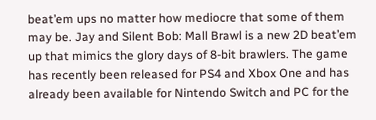beat’em ups no matter how mediocre that some of them may be. Jay and Silent Bob: Mall Brawl is a new 2D beat’em up that mimics the glory days of 8-bit brawlers. The game has recently been released for PS4 and Xbox One and has already been available for Nintendo Switch and PC for the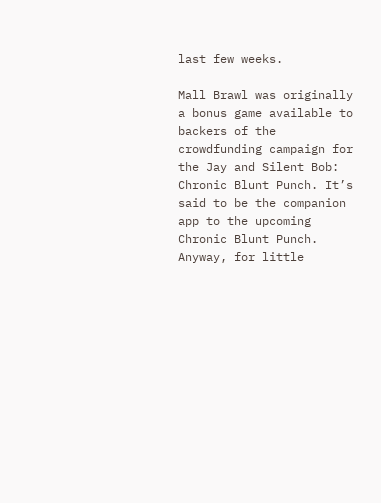last few weeks.

Mall Brawl was originally a bonus game available to backers of the crowdfunding campaign for the Jay and Silent Bob: Chronic Blunt Punch. It’s said to be the companion app to the upcoming Chronic Blunt Punch. Anyway, for little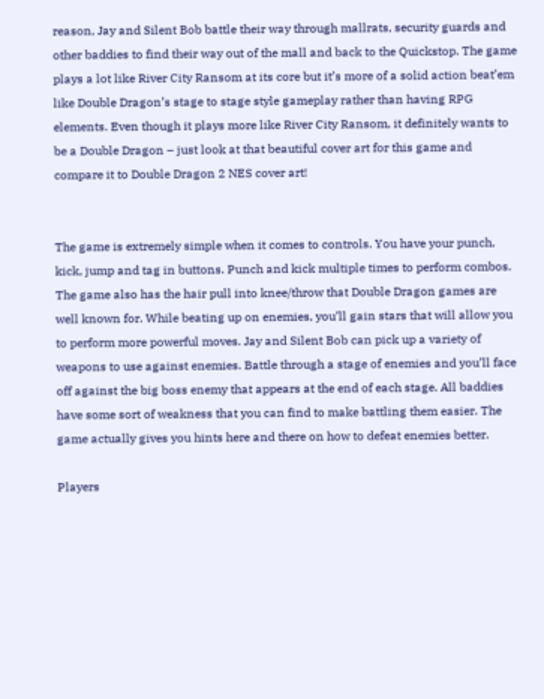reason, Jay and Silent Bob battle their way through mallrats, security guards and other baddies to find their way out of the mall and back to the Quickstop. The game plays a lot like River City Ransom at its core but it’s more of a solid action beat’em like Double Dragon’s stage to stage style gameplay rather than having RPG elements. Even though it plays more like River City Ransom, it definitely wants to be a Double Dragon – just look at that beautiful cover art for this game and compare it to Double Dragon 2 NES cover art!


The game is extremely simple when it comes to controls. You have your punch, kick, jump and tag in buttons. Punch and kick multiple times to perform combos. The game also has the hair pull into knee/throw that Double Dragon games are well known for. While beating up on enemies, you’ll gain stars that will allow you to perform more powerful moves. Jay and Silent Bob can pick up a variety of weapons to use against enemies. Battle through a stage of enemies and you’ll face off against the big boss enemy that appears at the end of each stage. All baddies have some sort of weakness that you can find to make battling them easier. The game actually gives you hints here and there on how to defeat enemies better.

Players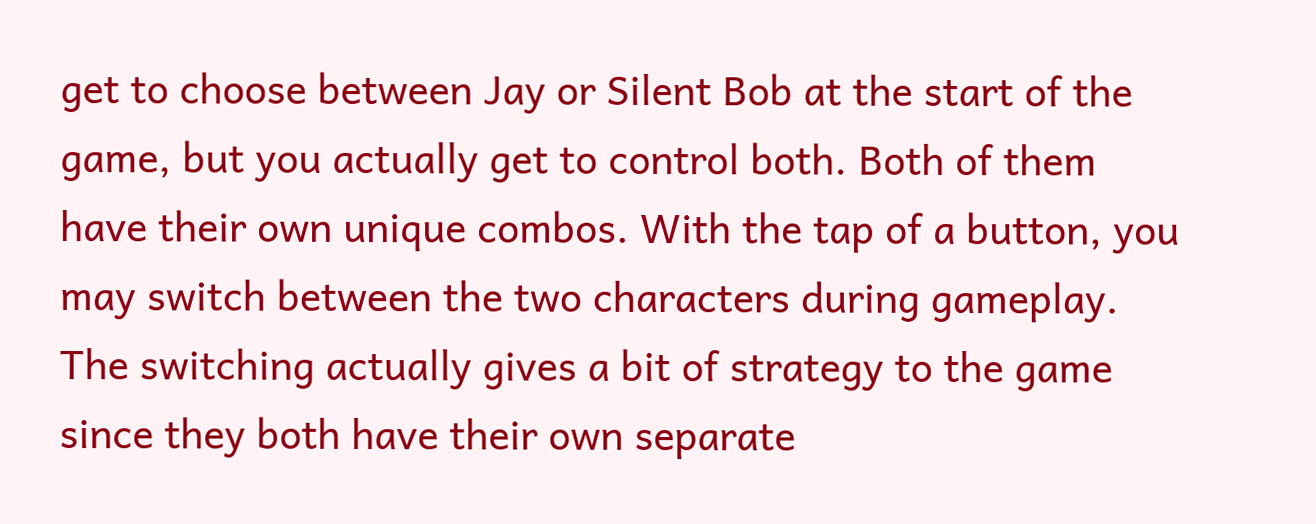get to choose between Jay or Silent Bob at the start of the game, but you actually get to control both. Both of them have their own unique combos. With the tap of a button, you may switch between the two characters during gameplay. The switching actually gives a bit of strategy to the game since they both have their own separate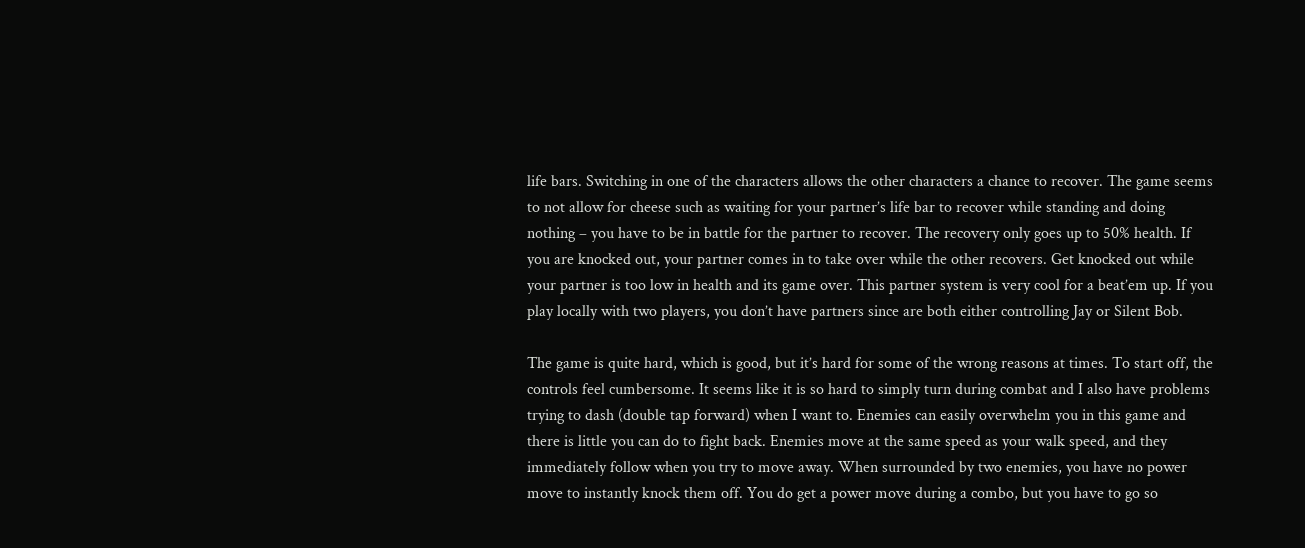life bars. Switching in one of the characters allows the other characters a chance to recover. The game seems to not allow for cheese such as waiting for your partner’s life bar to recover while standing and doing nothing – you have to be in battle for the partner to recover. The recovery only goes up to 50% health. If you are knocked out, your partner comes in to take over while the other recovers. Get knocked out while your partner is too low in health and its game over. This partner system is very cool for a beat’em up. If you play locally with two players, you don’t have partners since are both either controlling Jay or Silent Bob.

The game is quite hard, which is good, but it’s hard for some of the wrong reasons at times. To start off, the controls feel cumbersome. It seems like it is so hard to simply turn during combat and I also have problems trying to dash (double tap forward) when I want to. Enemies can easily overwhelm you in this game and there is little you can do to fight back. Enemies move at the same speed as your walk speed, and they immediately follow when you try to move away. When surrounded by two enemies, you have no power move to instantly knock them off. You do get a power move during a combo, but you have to go so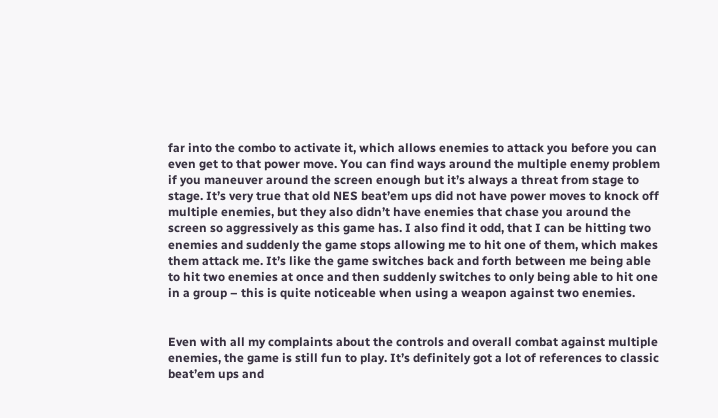far into the combo to activate it, which allows enemies to attack you before you can even get to that power move. You can find ways around the multiple enemy problem if you maneuver around the screen enough but it’s always a threat from stage to stage. It’s very true that old NES beat’em ups did not have power moves to knock off multiple enemies, but they also didn’t have enemies that chase you around the screen so aggressively as this game has. I also find it odd, that I can be hitting two enemies and suddenly the game stops allowing me to hit one of them, which makes them attack me. It’s like the game switches back and forth between me being able to hit two enemies at once and then suddenly switches to only being able to hit one in a group – this is quite noticeable when using a weapon against two enemies.


Even with all my complaints about the controls and overall combat against multiple enemies, the game is still fun to play. It’s definitely got a lot of references to classic beat’em ups and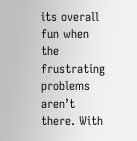its overall fun when the frustrating problems aren’t there. With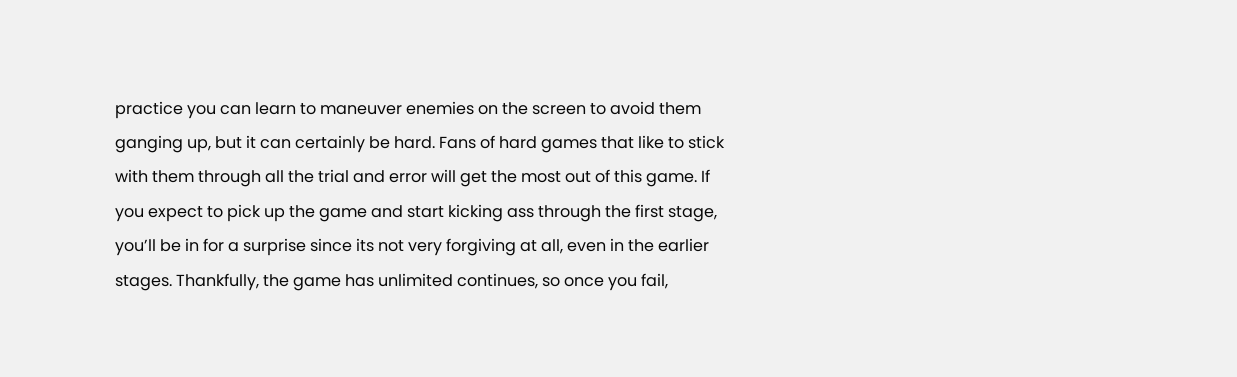practice you can learn to maneuver enemies on the screen to avoid them ganging up, but it can certainly be hard. Fans of hard games that like to stick with them through all the trial and error will get the most out of this game. If you expect to pick up the game and start kicking ass through the first stage, you’ll be in for a surprise since its not very forgiving at all, even in the earlier stages. Thankfully, the game has unlimited continues, so once you fail,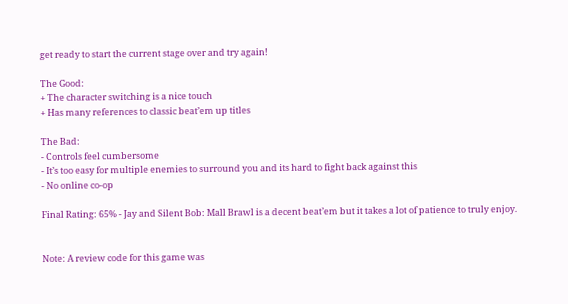get ready to start the current stage over and try again!

The Good:
+ The character switching is a nice touch
+ Has many references to classic beat’em up titles

The Bad:
- Controls feel cumbersome
- It’s too easy for multiple enemies to surround you and its hard to fight back against this
- No online co-op

Final Rating: 65% - Jay and Silent Bob: Mall Brawl is a decent beat’em but it takes a lot of patience to truly enjoy.


Note: A review code for this game was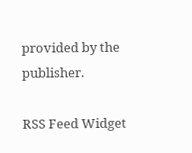provided by the publisher.

RSS Feed Widget